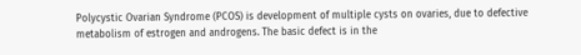Polycystic Ovarian Syndrome (PCOS) is development of multiple cysts on ovaries, due to defective metabolism of estrogen and androgens. The basic defect is in the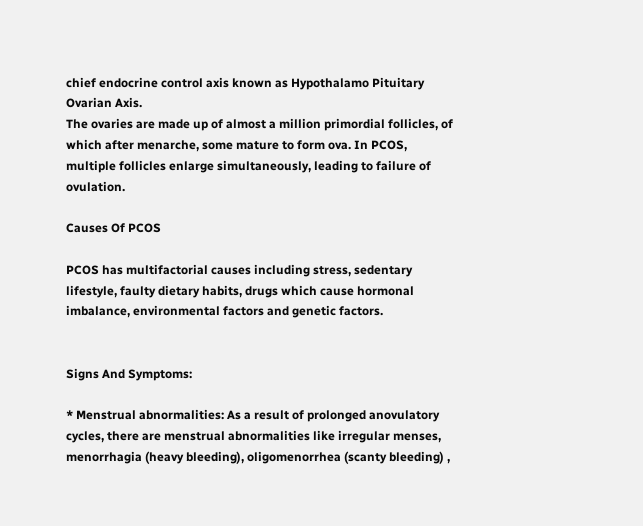chief endocrine control axis known as Hypothalamo Pituitary Ovarian Axis.
The ovaries are made up of almost a million primordial follicles, of which after menarche, some mature to form ova. In PCOS, multiple follicles enlarge simultaneously, leading to failure of ovulation.

Causes Of PCOS

PCOS has multifactorial causes including stress, sedentary lifestyle, faulty dietary habits, drugs which cause hormonal imbalance, environmental factors and genetic factors.


Signs And Symptoms:

* Menstrual abnormalities: As a result of prolonged anovulatory cycles, there are menstrual abnormalities like irregular menses, menorrhagia (heavy bleeding), oligomenorrhea (scanty bleeding) ,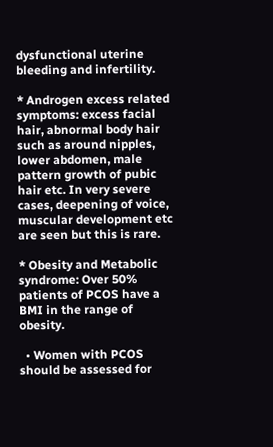dysfunctional uterine bleeding and infertility.

* Androgen excess related symptoms: excess facial hair, abnormal body hair such as around nipples, lower abdomen, male pattern growth of pubic hair etc. In very severe cases, deepening of voice, muscular development etc are seen but this is rare.

* Obesity and Metabolic syndrome: Over 50% patients of PCOS have a BMI in the range of obesity.

  • Women with PCOS should be assessed for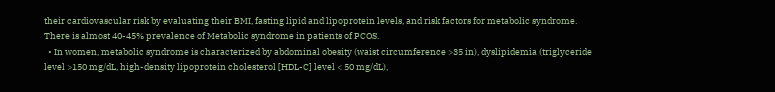their cardiovascular risk by evaluating their BMI, fasting lipid and lipoprotein levels, and risk factors for metabolic syndrome. There is almost 40-45% prevalence of Metabolic syndrome in patients of PCOS.
  • In women, metabolic syndrome is characterized by abdominal obesity (waist circumference >35 in), dyslipidemia (triglyceride level >150 mg/dL, high-density lipoprotein cholesterol [HDL-C] level < 50 mg/dL),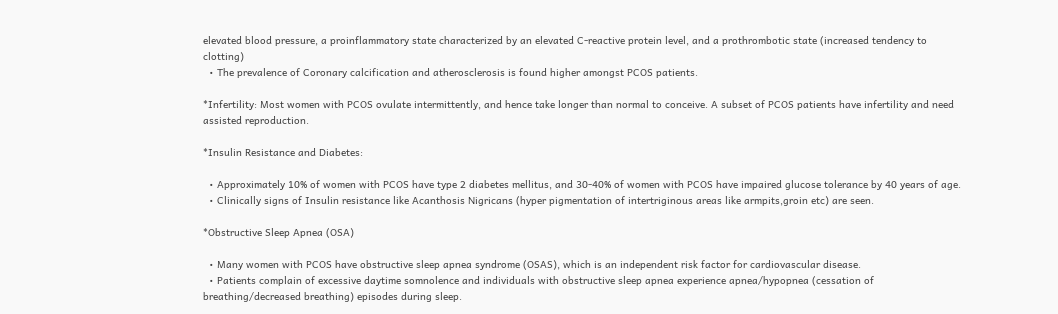elevated blood pressure, a proinflammatory state characterized by an elevated C-reactive protein level, and a prothrombotic state (increased tendency to clotting)
  • The prevalence of Coronary calcification and atherosclerosis is found higher amongst PCOS patients.

*Infertility: Most women with PCOS ovulate intermittently, and hence take longer than normal to conceive. A subset of PCOS patients have infertility and need assisted reproduction.

*Insulin Resistance and Diabetes:

  • Approximately 10% of women with PCOS have type 2 diabetes mellitus, and 30-40% of women with PCOS have impaired glucose tolerance by 40 years of age.
  • Clinically signs of Insulin resistance like Acanthosis Nigricans (hyper pigmentation of intertriginous areas like armpits,groin etc) are seen.

*Obstructive Sleep Apnea (OSA)

  • Many women with PCOS have obstructive sleep apnea syndrome (OSAS), which is an independent risk factor for cardiovascular disease.
  • Patients complain of excessive daytime somnolence and individuals with obstructive sleep apnea experience apnea/hypopnea (cessation of breathing/decreased breathing) episodes during sleep.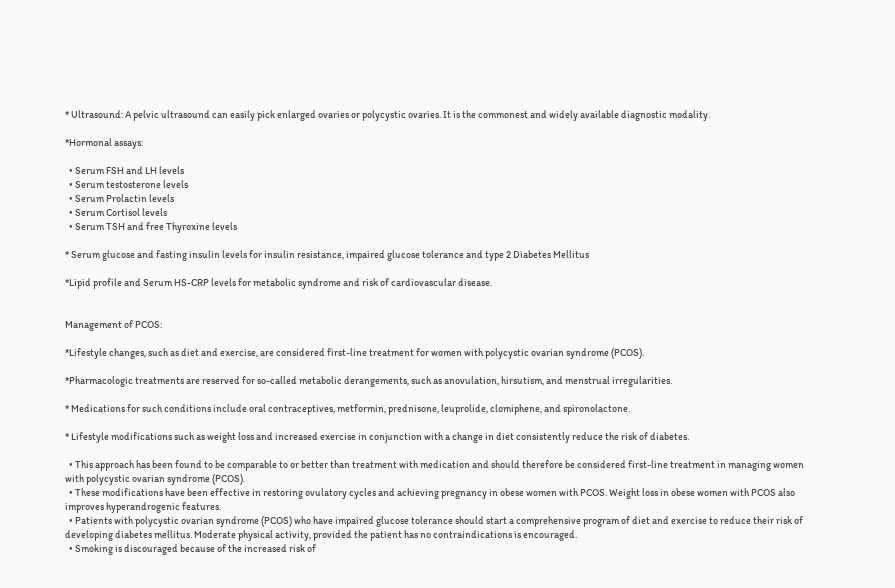* Ultrasound: A pelvic ultrasound can easily pick enlarged ovaries or polycystic ovaries. It is the commonest and widely available diagnostic modality.

*Hormonal assays:

  • Serum FSH and LH levels
  • Serum testosterone levels
  • Serum Prolactin levels
  • Serum Cortisol levels
  • Serum TSH and free Thyroxine levels

* Serum glucose and fasting insulin levels for insulin resistance, impaired glucose tolerance and type 2 Diabetes Mellitus

*Lipid profile and Serum HS-CRP levels for metabolic syndrome and risk of cardiovascular disease.


Management of PCOS:

*Lifestyle changes, such as diet and exercise, are considered first-line treatment for women with polycystic ovarian syndrome (PCOS).

*Pharmacologic treatments are reserved for so-called metabolic derangements, such as anovulation, hirsutism, and menstrual irregularities.

* Medications for such conditions include oral contraceptives, metformin, prednisone, leuprolide, clomiphene, and spironolactone.

* Lifestyle modifications such as weight loss and increased exercise in conjunction with a change in diet consistently reduce the risk of diabetes.

  • This approach has been found to be comparable to or better than treatment with medication and should therefore be considered first-line treatment in managing women with polycystic ovarian syndrome (PCOS).
  • These modifications have been effective in restoring ovulatory cycles and achieving pregnancy in obese women with PCOS. Weight loss in obese women with PCOS also improves hyperandrogenic features.
  • Patients with polycystic ovarian syndrome (PCOS) who have impaired glucose tolerance should start a comprehensive program of diet and exercise to reduce their risk of developing diabetes mellitus. Moderate physical activity, provided the patient has no contraindications is encouraged.
  • Smoking is discouraged because of the increased risk of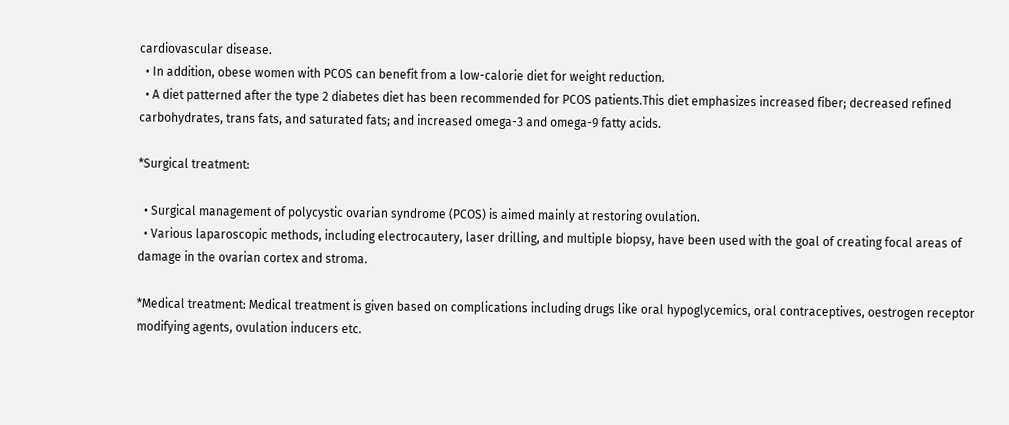cardiovascular disease.
  • In addition, obese women with PCOS can benefit from a low-calorie diet for weight reduction.
  • A diet patterned after the type 2 diabetes diet has been recommended for PCOS patients.This diet emphasizes increased fiber; decreased refined carbohydrates, trans fats, and saturated fats; and increased omega-3 and omega-9 fatty acids.

*Surgical treatment:

  • Surgical management of polycystic ovarian syndrome (PCOS) is aimed mainly at restoring ovulation.
  • Various laparoscopic methods, including electrocautery, laser drilling, and multiple biopsy, have been used with the goal of creating focal areas of damage in the ovarian cortex and stroma.

*Medical treatment: Medical treatment is given based on complications including drugs like oral hypoglycemics, oral contraceptives, oestrogen receptor modifying agents, ovulation inducers etc.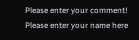Please enter your comment!
Please enter your name here